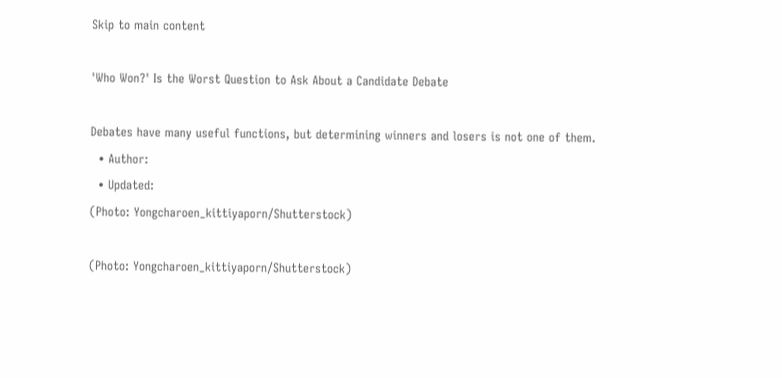Skip to main content

'Who Won?' Is the Worst Question to Ask About a Candidate Debate

Debates have many useful functions, but determining winners and losers is not one of them.
  • Author:
  • Updated:
(Photo: Yongcharoen_kittiyaporn/Shutterstock)

(Photo: Yongcharoen_kittiyaporn/Shutterstock)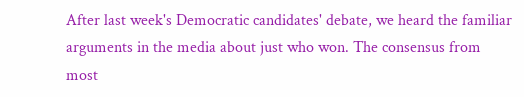After last week's Democratic candidates' debate, we heard the familiar arguments in the media about just who won. The consensus from most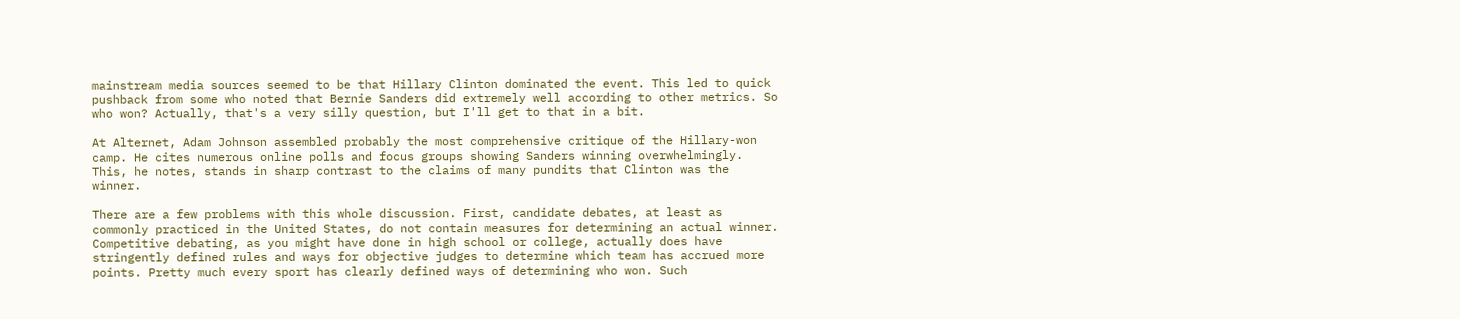mainstream media sources seemed to be that Hillary Clinton dominated the event. This led to quick pushback from some who noted that Bernie Sanders did extremely well according to other metrics. So who won? Actually, that's a very silly question, but I'll get to that in a bit.

At Alternet, Adam Johnson assembled probably the most comprehensive critique of the Hillary-won camp. He cites numerous online polls and focus groups showing Sanders winning overwhelmingly. This, he notes, stands in sharp contrast to the claims of many pundits that Clinton was the winner.

There are a few problems with this whole discussion. First, candidate debates, at least as commonly practiced in the United States, do not contain measures for determining an actual winner. Competitive debating, as you might have done in high school or college, actually does have stringently defined rules and ways for objective judges to determine which team has accrued more points. Pretty much every sport has clearly defined ways of determining who won. Such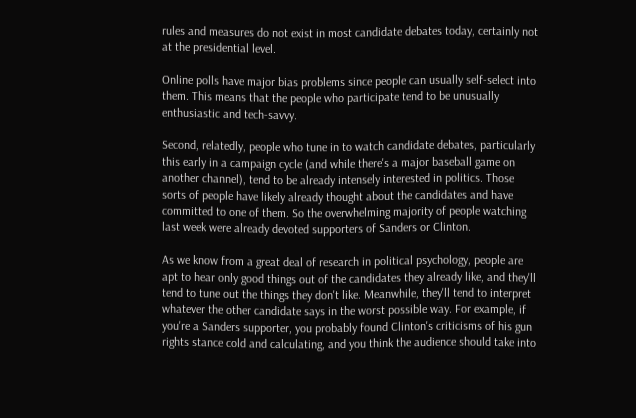rules and measures do not exist in most candidate debates today, certainly not at the presidential level.

Online polls have major bias problems since people can usually self-select into them. This means that the people who participate tend to be unusually enthusiastic and tech-savvy.

Second, relatedly, people who tune in to watch candidate debates, particularly this early in a campaign cycle (and while there's a major baseball game on another channel), tend to be already intensely interested in politics. Those sorts of people have likely already thought about the candidates and have committed to one of them. So the overwhelming majority of people watching last week were already devoted supporters of Sanders or Clinton.

As we know from a great deal of research in political psychology, people are apt to hear only good things out of the candidates they already like, and they'll tend to tune out the things they don't like. Meanwhile, they'll tend to interpret whatever the other candidate says in the worst possible way. For example, if you're a Sanders supporter, you probably found Clinton's criticisms of his gun rights stance cold and calculating, and you think the audience should take into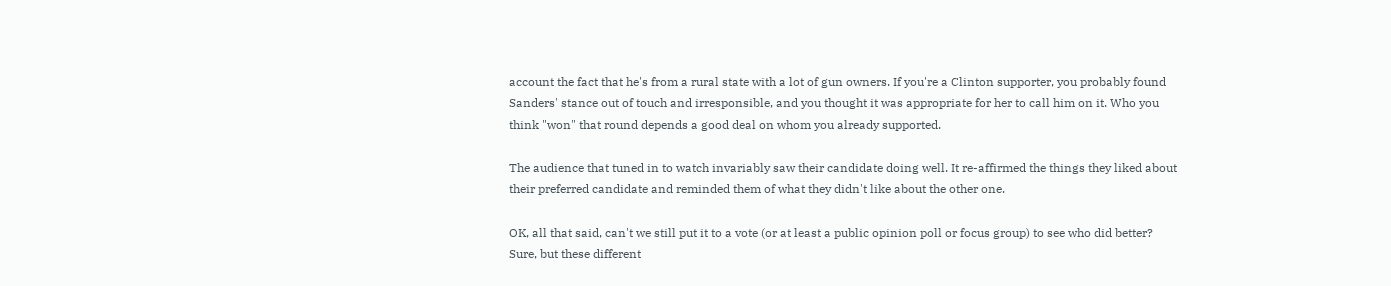account the fact that he's from a rural state with a lot of gun owners. If you're a Clinton supporter, you probably found Sanders' stance out of touch and irresponsible, and you thought it was appropriate for her to call him on it. Who you think "won" that round depends a good deal on whom you already supported.

The audience that tuned in to watch invariably saw their candidate doing well. It re-affirmed the things they liked about their preferred candidate and reminded them of what they didn't like about the other one.

OK, all that said, can't we still put it to a vote (or at least a public opinion poll or focus group) to see who did better? Sure, but these different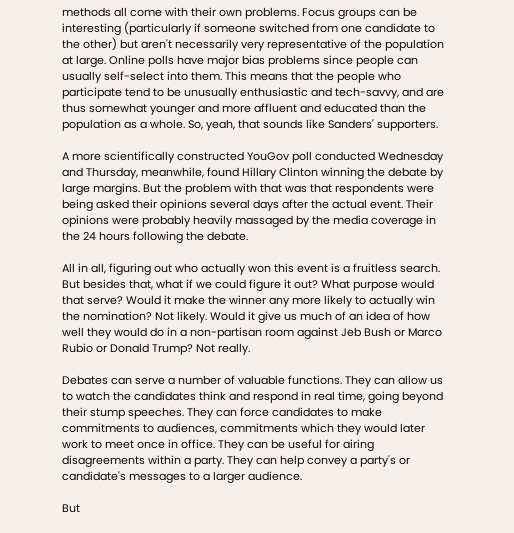methods all come with their own problems. Focus groups can be interesting (particularly if someone switched from one candidate to the other) but aren't necessarily very representative of the population at large. Online polls have major bias problems since people can usually self-select into them. This means that the people who participate tend to be unusually enthusiastic and tech-savvy, and are thus somewhat younger and more affluent and educated than the population as a whole. So, yeah, that sounds like Sanders' supporters.

A more scientifically constructed YouGov poll conducted Wednesday and Thursday, meanwhile, found Hillary Clinton winning the debate by large margins. But the problem with that was that respondents were being asked their opinions several days after the actual event. Their opinions were probably heavily massaged by the media coverage in the 24 hours following the debate.

All in all, figuring out who actually won this event is a fruitless search. But besides that, what if we could figure it out? What purpose would that serve? Would it make the winner any more likely to actually win the nomination? Not likely. Would it give us much of an idea of how well they would do in a non-partisan room against Jeb Bush or Marco Rubio or Donald Trump? Not really.

Debates can serve a number of valuable functions. They can allow us to watch the candidates think and respond in real time, going beyond their stump speeches. They can force candidates to make commitments to audiences, commitments which they would later work to meet once in office. They can be useful for airing disagreements within a party. They can help convey a party's or candidate's messages to a larger audience.

But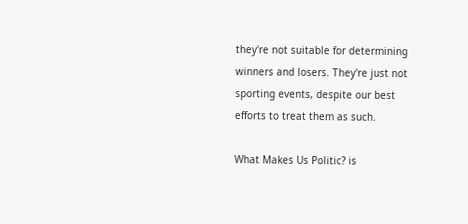they're not suitable for determining winners and losers. They're just not sporting events, despite our best efforts to treat them as such.

What Makes Us Politic? is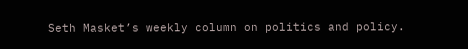Seth Masket’s weekly column on politics and policy.